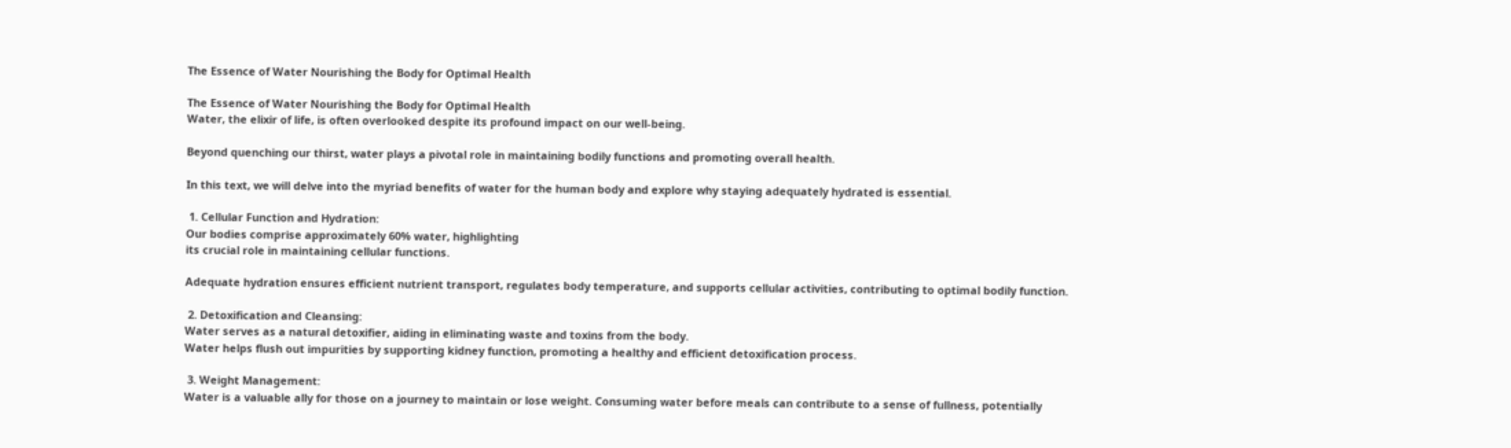The Essence of Water Nourishing the Body for Optimal Health

The Essence of Water Nourishing the Body for Optimal Health
Water, the elixir of life, is often overlooked despite its profound impact on our well-being.

Beyond quenching our thirst, water plays a pivotal role in maintaining bodily functions and promoting overall health.

In this text, we will delve into the myriad benefits of water for the human body and explore why staying adequately hydrated is essential.

 1. Cellular Function and Hydration:
Our bodies comprise approximately 60% water, highlighting
its crucial role in maintaining cellular functions.

Adequate hydration ensures efficient nutrient transport, regulates body temperature, and supports cellular activities, contributing to optimal bodily function.

 2. Detoxification and Cleansing:
Water serves as a natural detoxifier, aiding in eliminating waste and toxins from the body.
Water helps flush out impurities by supporting kidney function, promoting a healthy and efficient detoxification process.

 3. Weight Management:
Water is a valuable ally for those on a journey to maintain or lose weight. Consuming water before meals can contribute to a sense of fullness, potentially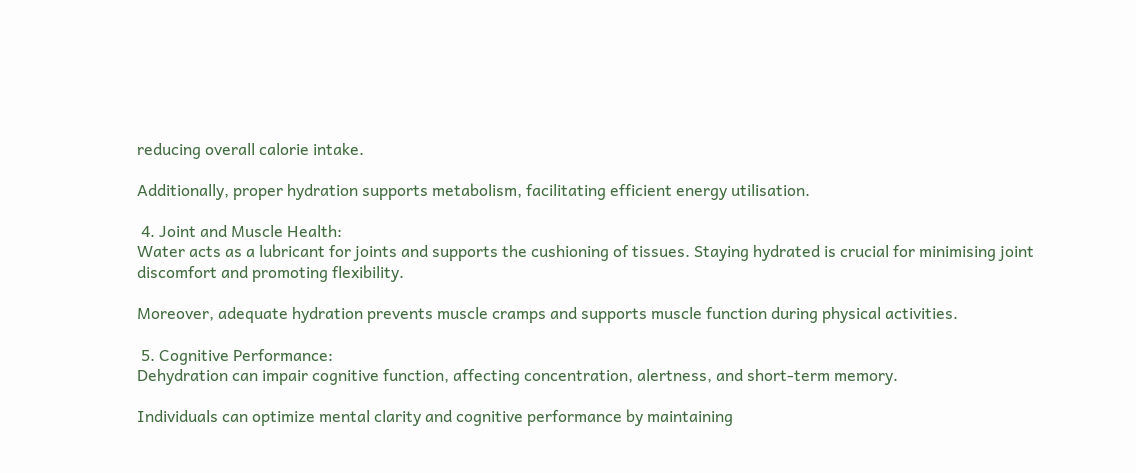reducing overall calorie intake.

Additionally, proper hydration supports metabolism, facilitating efficient energy utilisation.

 4. Joint and Muscle Health:
Water acts as a lubricant for joints and supports the cushioning of tissues. Staying hydrated is crucial for minimising joint discomfort and promoting flexibility.

Moreover, adequate hydration prevents muscle cramps and supports muscle function during physical activities.

 5. Cognitive Performance:
Dehydration can impair cognitive function, affecting concentration, alertness, and short-term memory.

Individuals can optimize mental clarity and cognitive performance by maintaining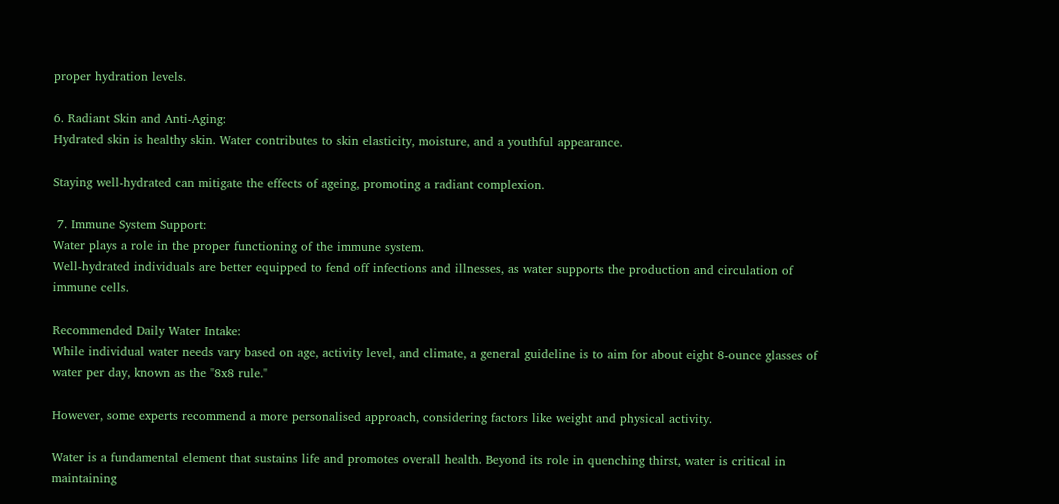proper hydration levels.

6. Radiant Skin and Anti-Aging:
Hydrated skin is healthy skin. Water contributes to skin elasticity, moisture, and a youthful appearance.

Staying well-hydrated can mitigate the effects of ageing, promoting a radiant complexion.

 7. Immune System Support:
Water plays a role in the proper functioning of the immune system.
Well-hydrated individuals are better equipped to fend off infections and illnesses, as water supports the production and circulation of immune cells.

Recommended Daily Water Intake:
While individual water needs vary based on age, activity level, and climate, a general guideline is to aim for about eight 8-ounce glasses of water per day, known as the "8x8 rule."

However, some experts recommend a more personalised approach, considering factors like weight and physical activity.

Water is a fundamental element that sustains life and promotes overall health. Beyond its role in quenching thirst, water is critical in maintaining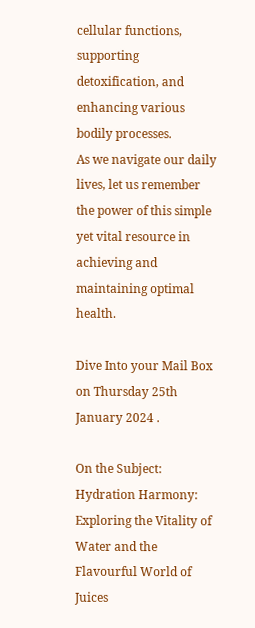cellular functions, supporting detoxification, and enhancing various bodily processes.
As we navigate our daily lives, let us remember the power of this simple yet vital resource in achieving and maintaining optimal health.

Dive Into your Mail Box on Thursday 25th January 2024 .

On the Subject: Hydration Harmony: Exploring the Vitality of Water and the Flavourful World of Juices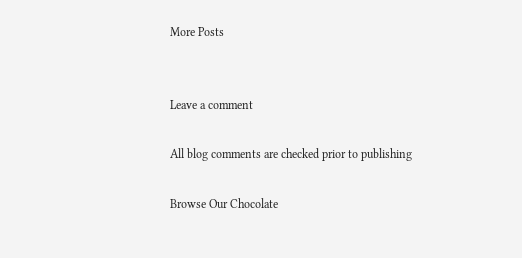More Posts


Leave a comment

All blog comments are checked prior to publishing

Browse Our Chocolate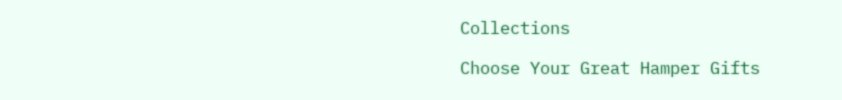Collections

Choose Your Great Hamper Gifts